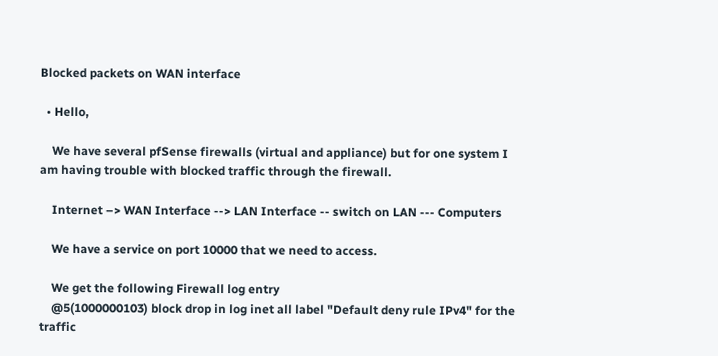Blocked packets on WAN interface

  • Hello,

    We have several pfSense firewalls (virtual and appliance) but for one system I am having trouble with blocked traffic through the firewall.

    Internet –> WAN Interface --> LAN Interface -- switch on LAN --- Computers

    We have a service on port 10000 that we need to access.

    We get the following Firewall log entry
    @5(1000000103) block drop in log inet all label "Default deny rule IPv4" for the traffic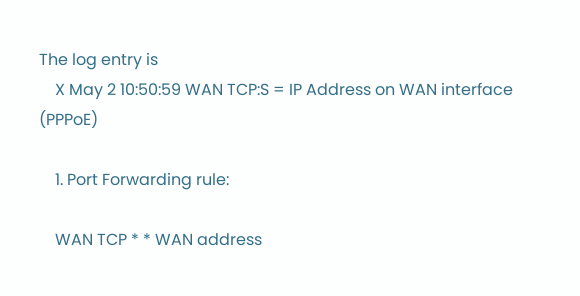The log entry is
    X May 2 10:50:59 WAN TCP:S = IP Address on WAN interface (PPPoE)

    1. Port Forwarding rule:

    WAN TCP * * WAN address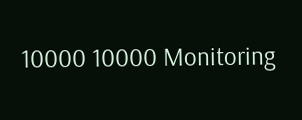10000 10000 Monitoring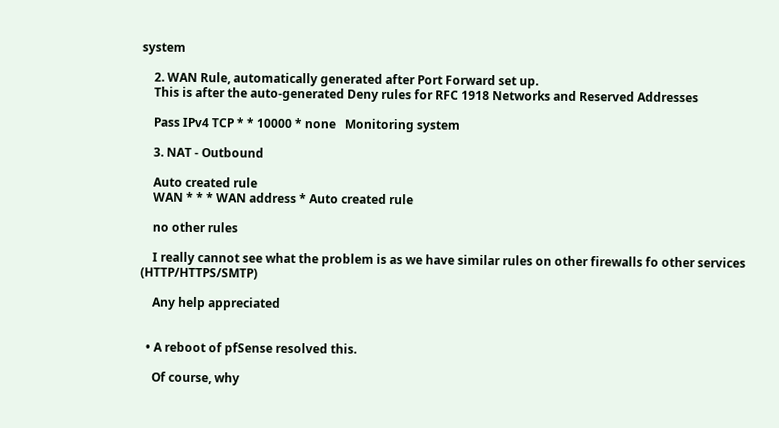system

    2. WAN Rule, automatically generated after Port Forward set up.
    This is after the auto-generated Deny rules for RFC 1918 Networks and Reserved Addresses

    Pass IPv4 TCP * * 10000 * none   Monitoring system

    3. NAT - Outbound

    Auto created rule
    WAN * * * WAN address * Auto created rule

    no other rules

    I really cannot see what the problem is as we have similar rules on other firewalls fo other services (HTTP/HTTPS/SMTP)

    Any help appreciated


  • A reboot of pfSense resolved this.

    Of course, why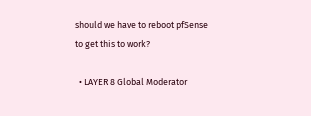should we have to reboot pfSense to get this to work?

  • LAYER 8 Global Moderator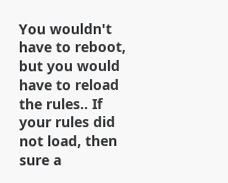You wouldn't have to reboot, but you would have to reload the rules.. If your rules did not load, then sure a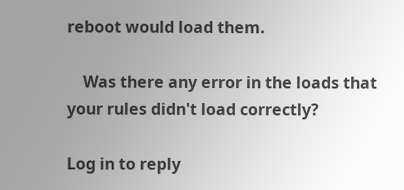reboot would load them.

    Was there any error in the loads that your rules didn't load correctly?

Log in to reply